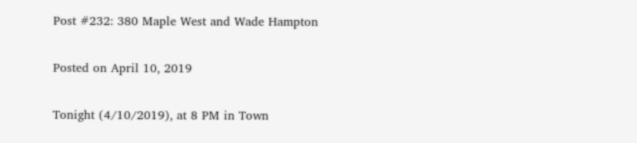Post #232: 380 Maple West and Wade Hampton

Posted on April 10, 2019

Tonight (4/10/2019), at 8 PM in Town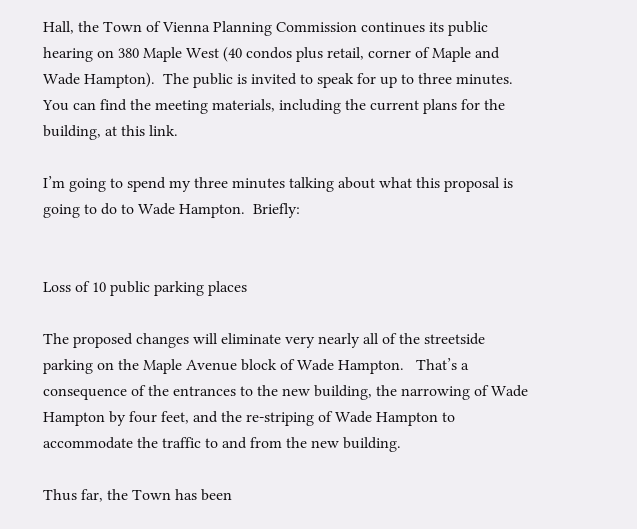Hall, the Town of Vienna Planning Commission continues its public hearing on 380 Maple West (40 condos plus retail, corner of Maple and Wade Hampton).  The public is invited to speak for up to three minutes.  You can find the meeting materials, including the current plans for the building, at this link.

I’m going to spend my three minutes talking about what this proposal is going to do to Wade Hampton.  Briefly:


Loss of 10 public parking places

The proposed changes will eliminate very nearly all of the streetside parking on the Maple Avenue block of Wade Hampton.   That’s a consequence of the entrances to the new building, the narrowing of Wade Hampton by four feet, and the re-striping of Wade Hampton to accommodate the traffic to and from the new building.

Thus far, the Town has been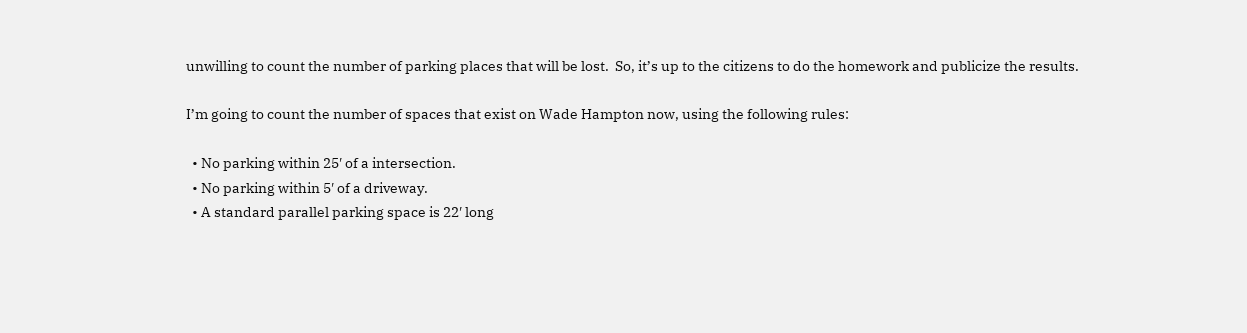unwilling to count the number of parking places that will be lost.  So, it’s up to the citizens to do the homework and publicize the results.

I’m going to count the number of spaces that exist on Wade Hampton now, using the following rules:

  • No parking within 25′ of a intersection.
  • No parking within 5′ of a driveway.
  • A standard parallel parking space is 22′ long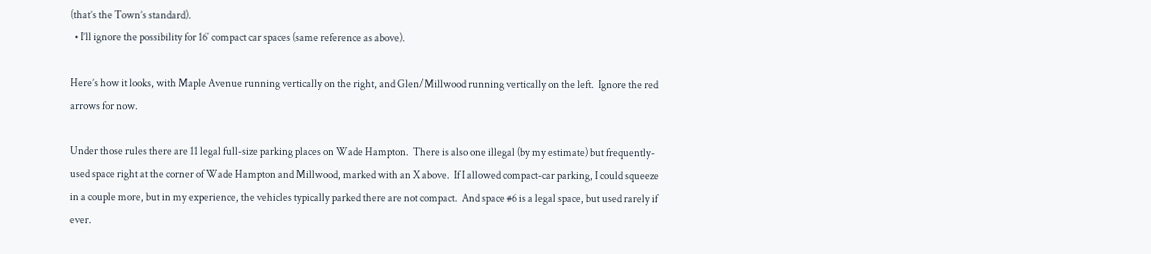(that’s the Town’s standard).
  • I’ll ignore the possibility for 16′ compact car spaces (same reference as above).

Here’s how it looks, with Maple Avenue running vertically on the right, and Glen/Millwood running vertically on the left.  Ignore the red arrows for now.

Under those rules there are 11 legal full-size parking places on Wade Hampton.  There is also one illegal (by my estimate) but frequently-used space right at the corner of Wade Hampton and Millwood, marked with an X above.  If I allowed compact-car parking, I could squeeze in a couple more, but in my experience, the vehicles typically parked there are not compact.  And space #6 is a legal space, but used rarely if ever.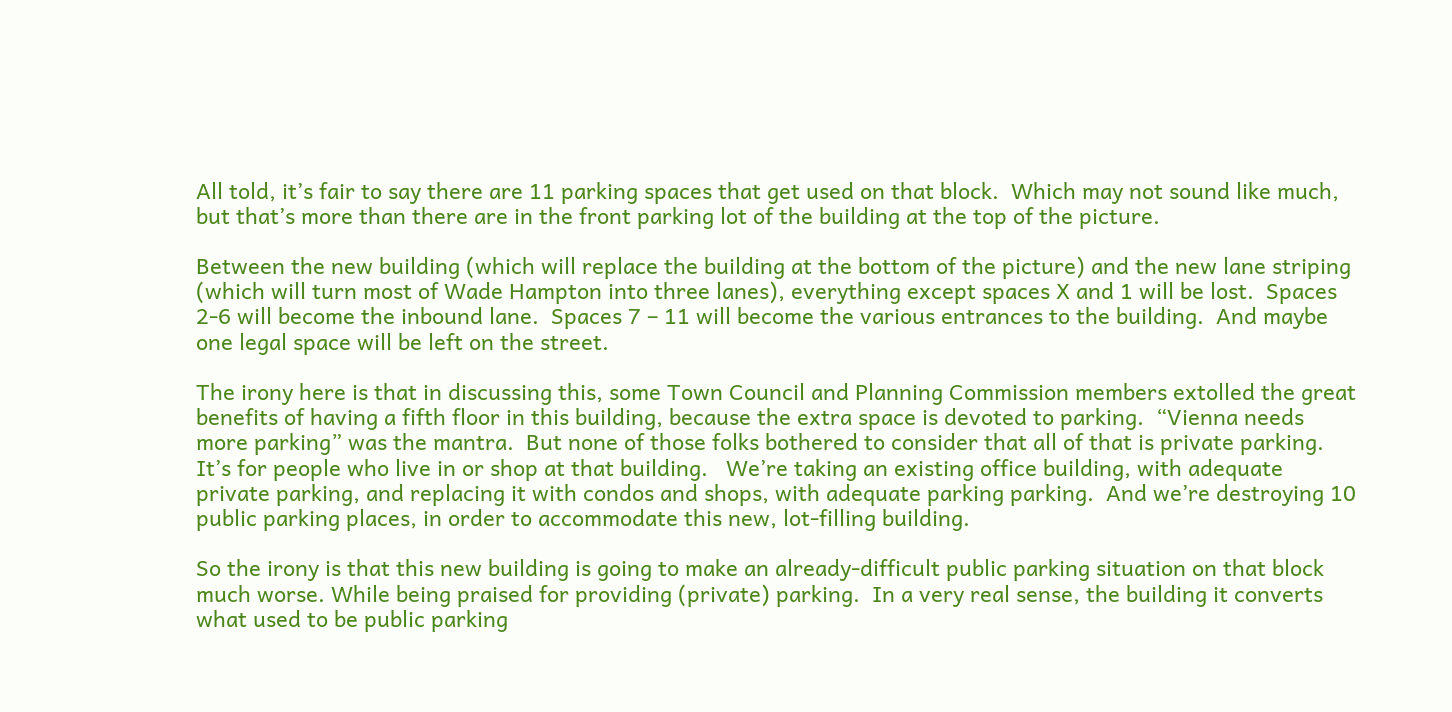All told, it’s fair to say there are 11 parking spaces that get used on that block.  Which may not sound like much, but that’s more than there are in the front parking lot of the building at the top of the picture.

Between the new building (which will replace the building at the bottom of the picture) and the new lane striping (which will turn most of Wade Hampton into three lanes), everything except spaces X and 1 will be lost.  Spaces 2-6 will become the inbound lane.  Spaces 7 – 11 will become the various entrances to the building.  And maybe one legal space will be left on the street.

The irony here is that in discussing this, some Town Council and Planning Commission members extolled the great benefits of having a fifth floor in this building, because the extra space is devoted to parking.  “Vienna needs more parking” was the mantra.  But none of those folks bothered to consider that all of that is private parking.  It’s for people who live in or shop at that building.   We’re taking an existing office building, with adequate private parking, and replacing it with condos and shops, with adequate parking parking.  And we’re destroying 10 public parking places, in order to accommodate this new, lot-filling building.

So the irony is that this new building is going to make an already-difficult public parking situation on that block much worse. While being praised for providing (private) parking.  In a very real sense, the building it converts what used to be public parking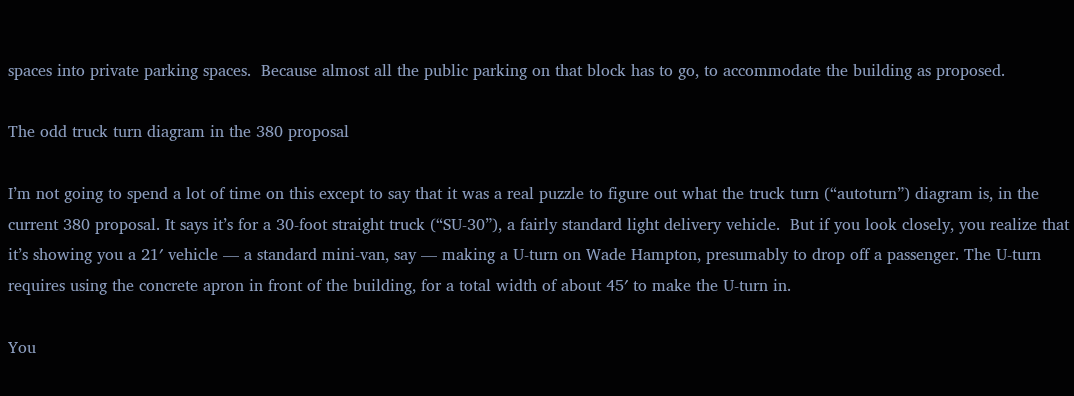spaces into private parking spaces.  Because almost all the public parking on that block has to go, to accommodate the building as proposed.

The odd truck turn diagram in the 380 proposal

I’m not going to spend a lot of time on this except to say that it was a real puzzle to figure out what the truck turn (“autoturn”) diagram is, in the current 380 proposal. It says it’s for a 30-foot straight truck (“SU-30”), a fairly standard light delivery vehicle.  But if you look closely, you realize that it’s showing you a 21′ vehicle — a standard mini-van, say — making a U-turn on Wade Hampton, presumably to drop off a passenger. The U-turn requires using the concrete apron in front of the building, for a total width of about 45′ to make the U-turn in.

You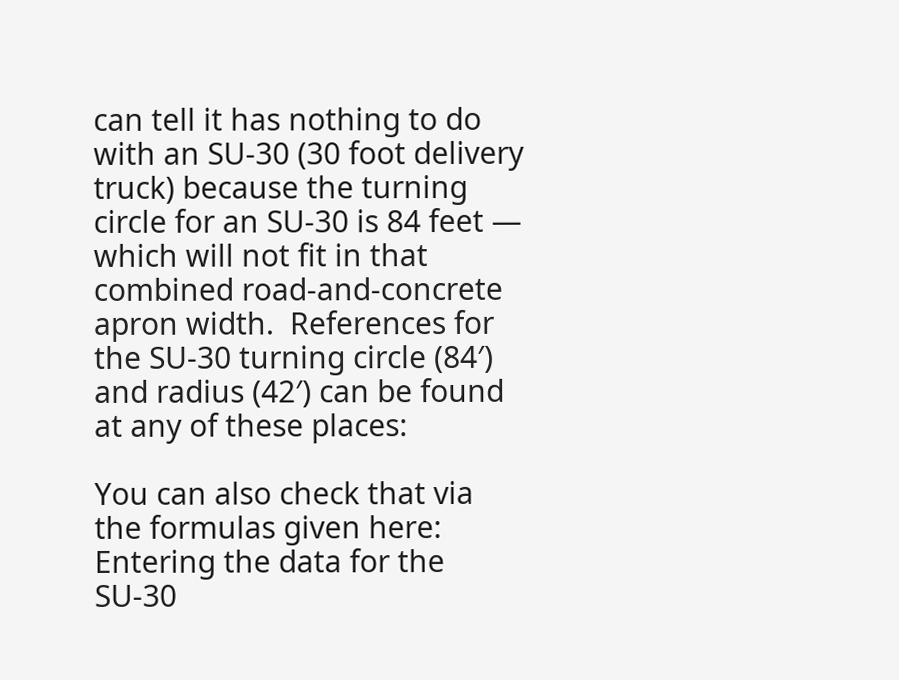can tell it has nothing to do with an SU-30 (30 foot delivery truck) because the turning circle for an SU-30 is 84 feet — which will not fit in that combined road-and-concrete apron width.  References for the SU-30 turning circle (84′) and radius (42′) can be found at any of these places:

You can also check that via the formulas given here:   Entering the data for the SU-30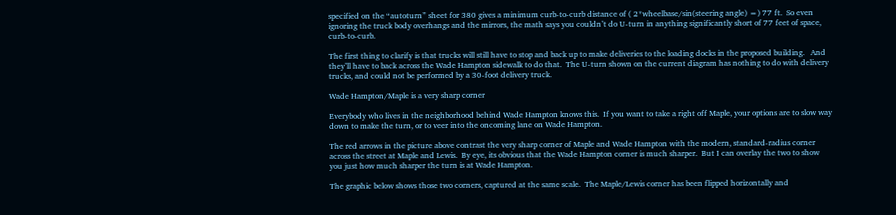specified on the “autoturn” sheet for 380 gives a minimum curb-to-curb distance of ( 2*wheelbase/sin(steering angle) =) 77 ft.  So even ignoring the truck body overhangs and the mirrors, the math says you couldn’t do U-turn in anything significantly short of 77 feet of space, curb-to-curb.

The first thing to clarify is that trucks will still have to stop and back up to make deliveries to the loading docks in the proposed building.   And they’ll have to back across the Wade Hampton sidewalk to do that.  The U-turn shown on the current diagram has nothing to do with delivery trucks, and could not be performed by a 30-foot delivery truck.

Wade Hampton/Maple is a very sharp corner

Everybody who lives in the neighborhood behind Wade Hampton knows this.  If you want to take a right off Maple, your options are to slow way down to make the turn, or to veer into the oncoming lane on Wade Hampton.

The red arrows in the picture above contrast the very sharp corner of Maple and Wade Hampton with the modern, standard-radius corner across the street at Maple and Lewis.  By eye, its obvious that the Wade Hampton corner is much sharper.  But I can overlay the two to show you just how much sharper the turn is at Wade Hampton.

The graphic below shows those two corners, captured at the same scale.  The Maple/Lewis corner has been flipped horizontally and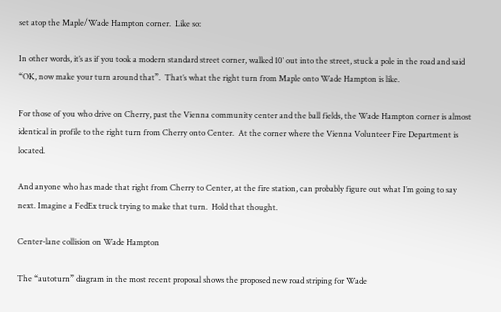set atop the Maple/Wade Hampton corner.  Like so:

In other words, it’s as if you took a modern standard street corner, walked 10′ out into the street, stuck a pole in the road and said “OK, now make your turn around that”.  That’s what the right turn from Maple onto Wade Hampton is like.

For those of you who drive on Cherry, past the Vienna community center and the ball fields, the Wade Hampton corner is almost identical in profile to the right turn from Cherry onto Center.  At the corner where the Vienna Volunteer Fire Department is located.

And anyone who has made that right from Cherry to Center, at the fire station, can probably figure out what I’m going to say next. Imagine a FedEx truck trying to make that turn.  Hold that thought.

Center-lane collision on Wade Hampton

The “autoturn” diagram in the most recent proposal shows the proposed new road striping for Wade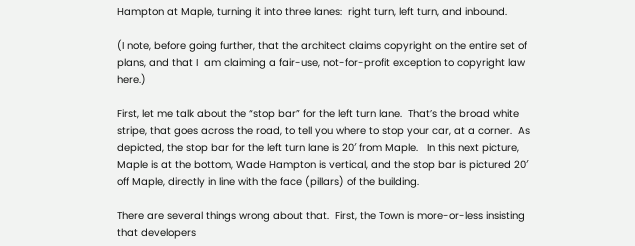Hampton at Maple, turning it into three lanes:  right turn, left turn, and inbound.

(I note, before going further, that the architect claims copyright on the entire set of plans, and that I  am claiming a fair-use, not-for-profit exception to copyright law here.)

First, let me talk about the “stop bar” for the left turn lane.  That’s the broad white stripe, that goes across the road, to tell you where to stop your car, at a corner.  As depicted, the stop bar for the left turn lane is 20′ from Maple.   In this next picture, Maple is at the bottom, Wade Hampton is vertical, and the stop bar is pictured 20′ off Maple, directly in line with the face (pillars) of the building.

There are several things wrong about that.  First, the Town is more-or-less insisting that developers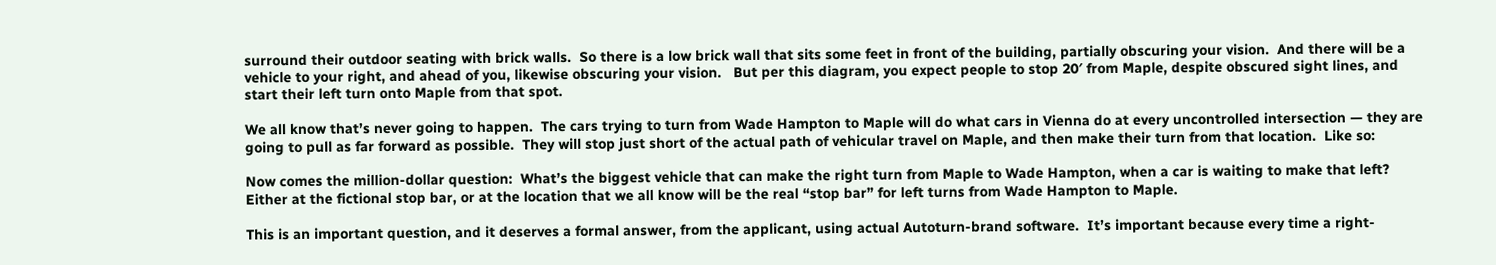surround their outdoor seating with brick walls.  So there is a low brick wall that sits some feet in front of the building, partially obscuring your vision.  And there will be a vehicle to your right, and ahead of you, likewise obscuring your vision.   But per this diagram, you expect people to stop 20′ from Maple, despite obscured sight lines, and start their left turn onto Maple from that spot.

We all know that’s never going to happen.  The cars trying to turn from Wade Hampton to Maple will do what cars in Vienna do at every uncontrolled intersection — they are going to pull as far forward as possible.  They will stop just short of the actual path of vehicular travel on Maple, and then make their turn from that location.  Like so:

Now comes the million-dollar question:  What’s the biggest vehicle that can make the right turn from Maple to Wade Hampton, when a car is waiting to make that left?  Either at the fictional stop bar, or at the location that we all know will be the real “stop bar” for left turns from Wade Hampton to Maple.

This is an important question, and it deserves a formal answer, from the applicant, using actual Autoturn-brand software.  It’s important because every time a right-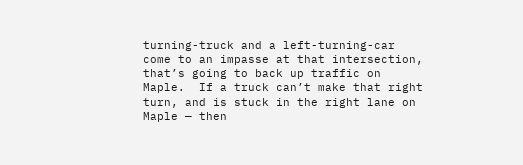turning-truck and a left-turning-car come to an impasse at that intersection, that’s going to back up traffic on Maple.  If a truck can’t make that right turn, and is stuck in the right lane on Maple — then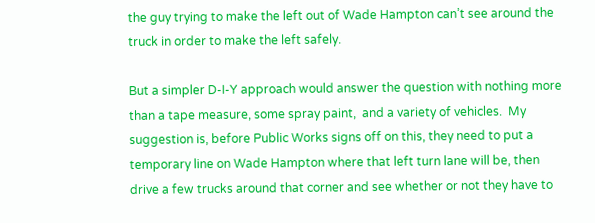the guy trying to make the left out of Wade Hampton can’t see around the truck in order to make the left safely.

But a simpler D-I-Y approach would answer the question with nothing more than a tape measure, some spray paint,  and a variety of vehicles.  My suggestion is, before Public Works signs off on this, they need to put a temporary line on Wade Hampton where that left turn lane will be, then drive a few trucks around that corner and see whether or not they have to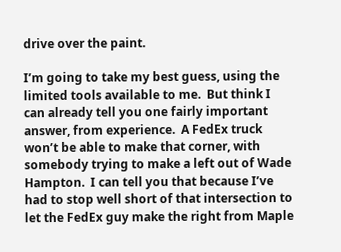drive over the paint.

I’m going to take my best guess, using the limited tools available to me.  But think I can already tell you one fairly important answer, from experience.  A FedEx truck won’t be able to make that corner, with somebody trying to make a left out of Wade Hampton.  I can tell you that because I’ve had to stop well short of that intersection to let the FedEx guy make the right from Maple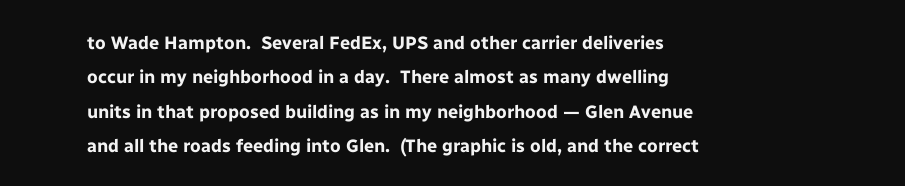to Wade Hampton.  Several FedEx, UPS and other carrier deliveries occur in my neighborhood in a day.  There almost as many dwelling units in that proposed building as in my neighborhood — Glen Avenue and all the roads feeding into Glen.  (The graphic is old, and the correct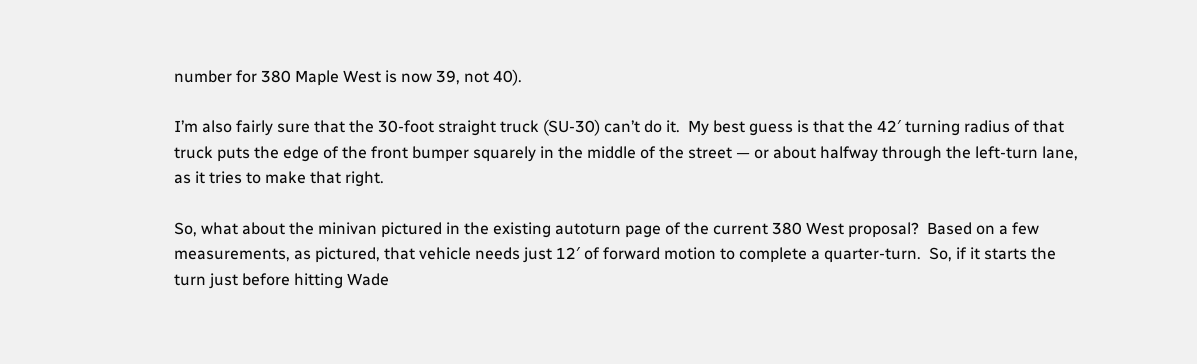number for 380 Maple West is now 39, not 40).

I’m also fairly sure that the 30-foot straight truck (SU-30) can’t do it.  My best guess is that the 42′ turning radius of that truck puts the edge of the front bumper squarely in the middle of the street — or about halfway through the left-turn lane, as it tries to make that right.

So, what about the minivan pictured in the existing autoturn page of the current 380 West proposal?  Based on a few measurements, as pictured, that vehicle needs just 12′ of forward motion to complete a quarter-turn.  So, if it starts the turn just before hitting Wade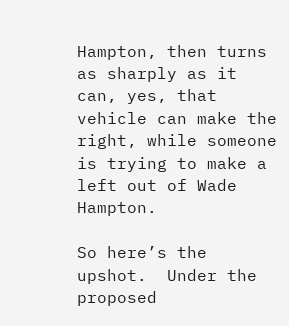Hampton, then turns as sharply as it can, yes, that vehicle can make the right, while someone is trying to make a left out of Wade Hampton.

So here’s the upshot.  Under the proposed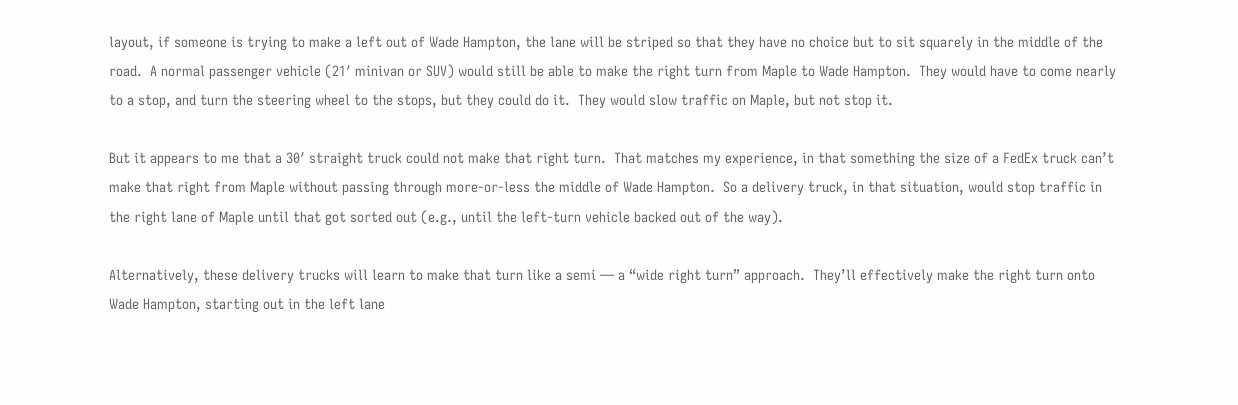layout, if someone is trying to make a left out of Wade Hampton, the lane will be striped so that they have no choice but to sit squarely in the middle of the road.  A normal passenger vehicle (21′ minivan or SUV) would still be able to make the right turn from Maple to Wade Hampton.  They would have to come nearly to a stop, and turn the steering wheel to the stops, but they could do it.  They would slow traffic on Maple, but not stop it.

But it appears to me that a 30′ straight truck could not make that right turn.  That matches my experience, in that something the size of a FedEx truck can’t make that right from Maple without passing through more-or-less the middle of Wade Hampton.  So a delivery truck, in that situation, would stop traffic in the right lane of Maple until that got sorted out (e.g., until the left-turn vehicle backed out of the way).

Alternatively, these delivery trucks will learn to make that turn like a semi — a “wide right turn” approach.  They’ll effectively make the right turn onto Wade Hampton, starting out in the left lane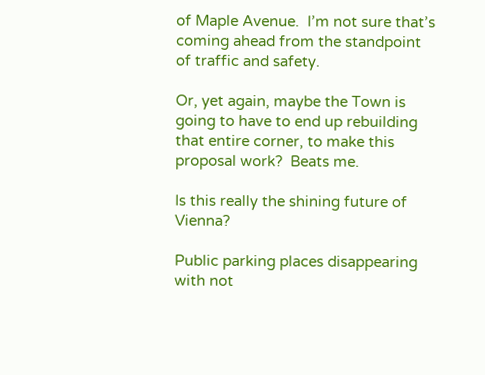of Maple Avenue.  I’m not sure that’s coming ahead from the standpoint of traffic and safety.

Or, yet again, maybe the Town is going to have to end up rebuilding that entire corner, to make this proposal work?  Beats me.

Is this really the shining future of Vienna?

Public parking places disappearing with not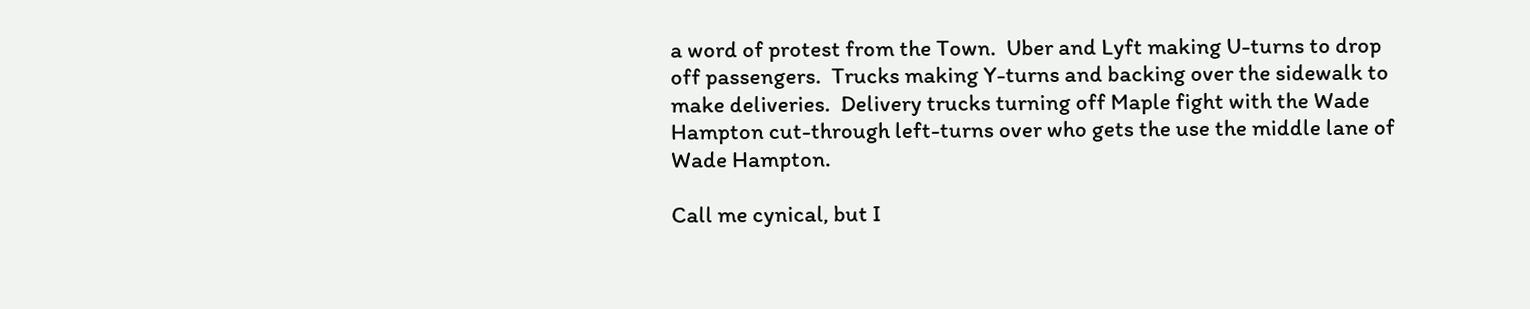a word of protest from the Town.  Uber and Lyft making U-turns to drop off passengers.  Trucks making Y-turns and backing over the sidewalk to make deliveries.  Delivery trucks turning off Maple fight with the Wade Hampton cut-through left-turns over who gets the use the middle lane of Wade Hampton.

Call me cynical, but I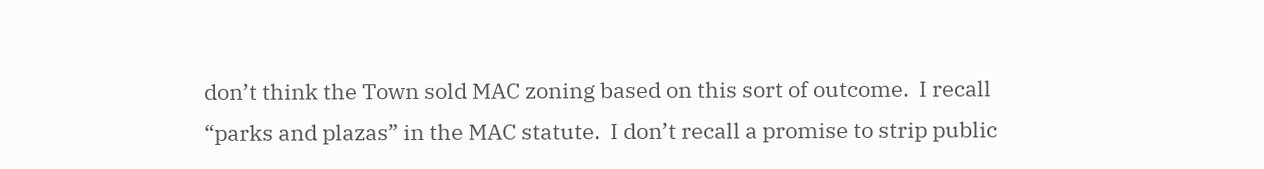don’t think the Town sold MAC zoning based on this sort of outcome.  I recall “parks and plazas” in the MAC statute.  I don’t recall a promise to strip public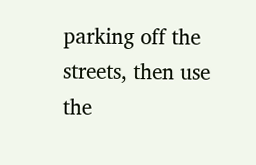parking off the streets, then use the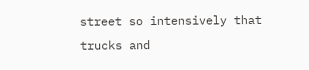street so intensively that trucks and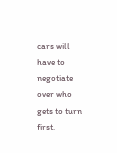cars will have to negotiate over who gets to turn first.